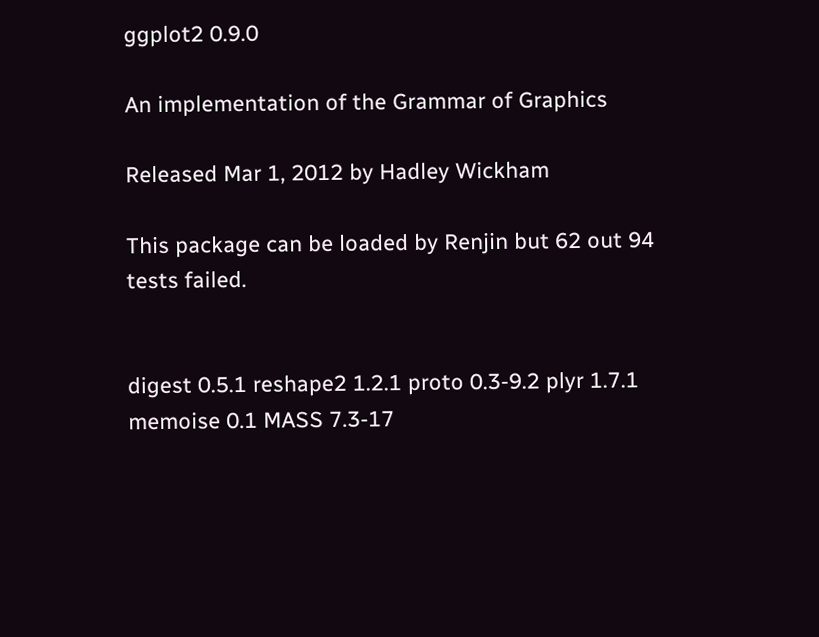ggplot2 0.9.0

An implementation of the Grammar of Graphics

Released Mar 1, 2012 by Hadley Wickham

This package can be loaded by Renjin but 62 out 94 tests failed.


digest 0.5.1 reshape2 1.2.1 proto 0.3-9.2 plyr 1.7.1 memoise 0.1 MASS 7.3-17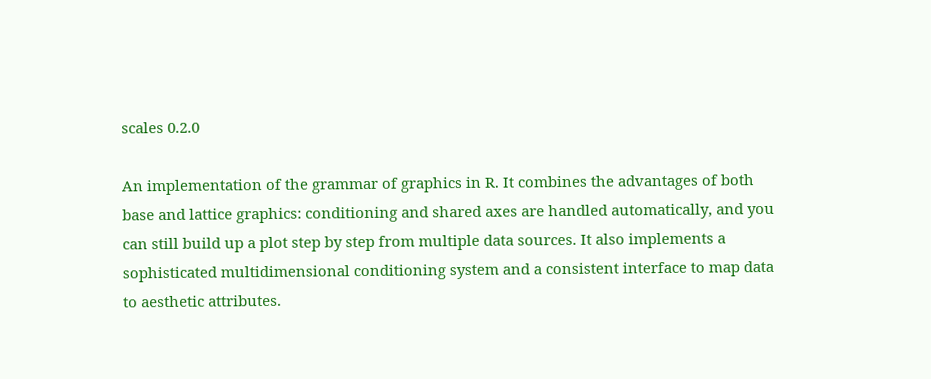scales 0.2.0

An implementation of the grammar of graphics in R. It combines the advantages of both base and lattice graphics: conditioning and shared axes are handled automatically, and you can still build up a plot step by step from multiple data sources. It also implements a sophisticated multidimensional conditioning system and a consistent interface to map data to aesthetic attributes.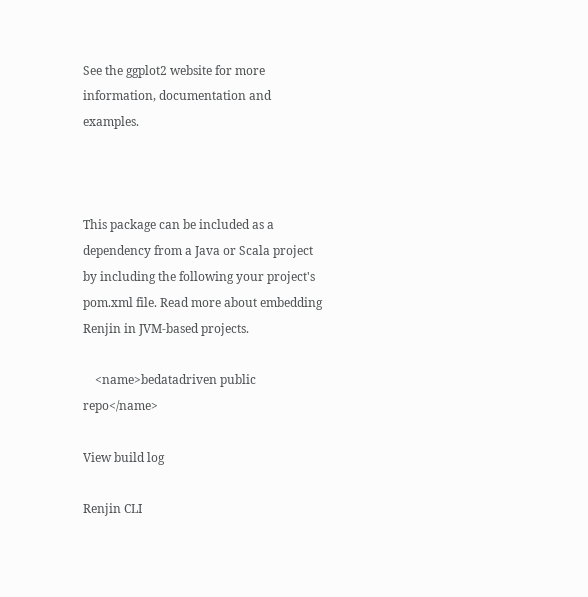See the ggplot2 website for more information, documentation and examples.



This package can be included as a dependency from a Java or Scala project by including the following your project's pom.xml file. Read more about embedding Renjin in JVM-based projects.

    <name>bedatadriven public repo</name>

View build log

Renjin CLI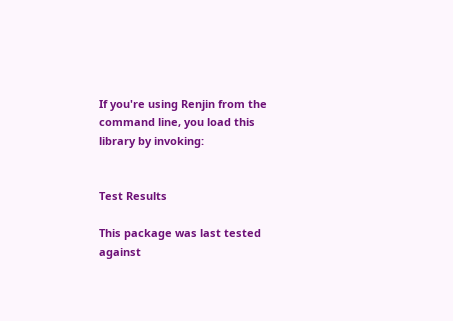If you're using Renjin from the command line, you load this library by invoking:


Test Results

This package was last tested against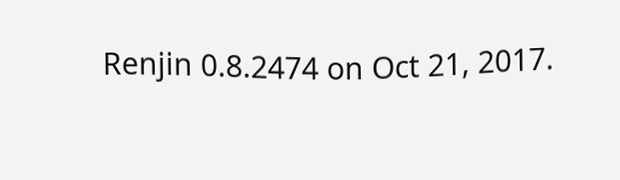Renjin 0.8.2474 on Oct 21, 2017.